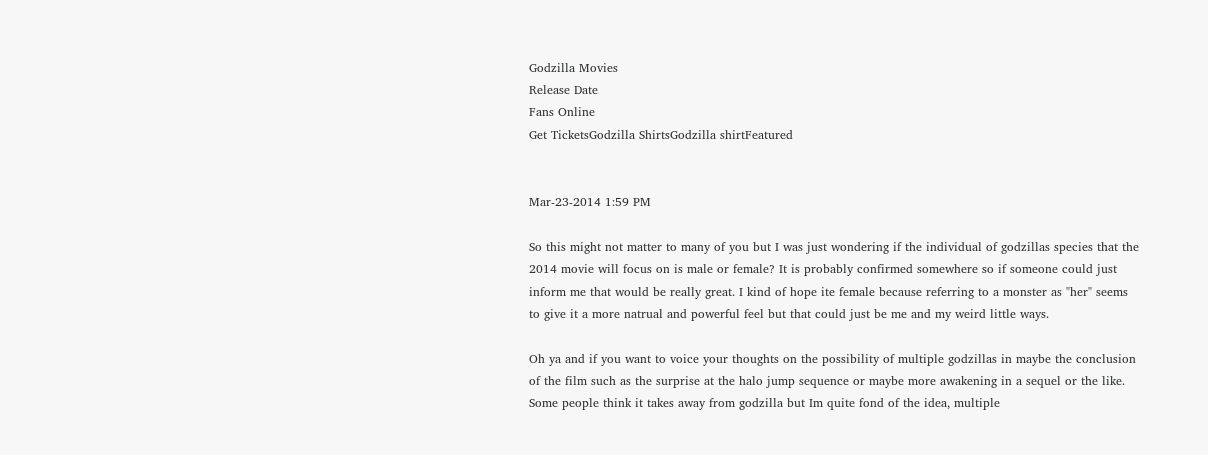Godzilla Movies
Release Date
Fans Online
Get TicketsGodzilla ShirtsGodzilla shirtFeatured


Mar-23-2014 1:59 PM

So this might not matter to many of you but I was just wondering if the individual of godzillas species that the 2014 movie will focus on is male or female? It is probably confirmed somewhere so if someone could just inform me that would be really great. I kind of hope ite female because referring to a monster as "her" seems to give it a more natrual and powerful feel but that could just be me and my weird little ways.

Oh ya and if you want to voice your thoughts on the possibility of multiple godzillas in maybe the conclusion of the film such as the surprise at the halo jump sequence or maybe more awakening in a sequel or the like. Some people think it takes away from godzilla but Im quite fond of the idea, multiple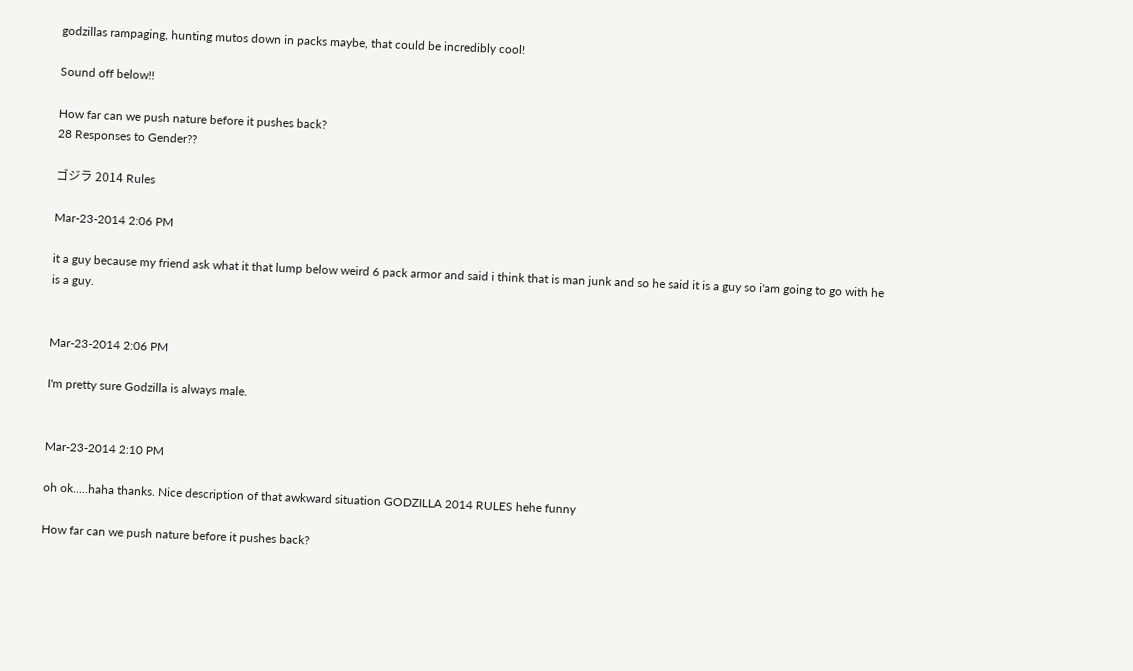godzillas rampaging, hunting mutos down in packs maybe, that could be incredibly cool!

Sound off below!!

How far can we push nature before it pushes back?
28 Responses to Gender??

ゴジラ 2014 Rules

Mar-23-2014 2:06 PM

it a guy because my friend ask what it that lump below weird 6 pack armor and said i think that is man junk and so he said it is a guy so i'am going to go with he is a guy.


Mar-23-2014 2:06 PM

I'm pretty sure Godzilla is always male.


Mar-23-2014 2:10 PM

oh ok.....haha thanks. Nice description of that awkward situation GODZILLA 2014 RULES hehe funny

How far can we push nature before it pushes back?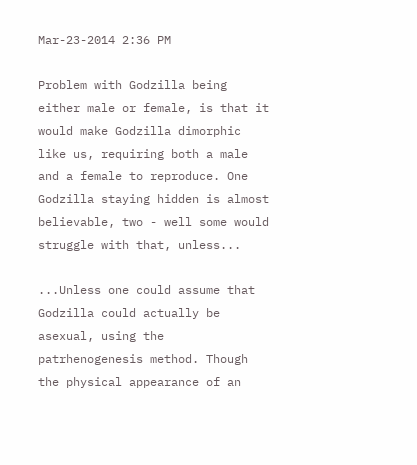Mar-23-2014 2:36 PM

Problem with Godzilla being either male or female, is that it would make Godzilla dimorphic like us, requiring both a male and a female to reproduce. One Godzilla staying hidden is almost believable, two - well some would struggle with that, unless...

...Unless one could assume that Godzilla could actually be asexual, using the patrhenogenesis method. Though the physical appearance of an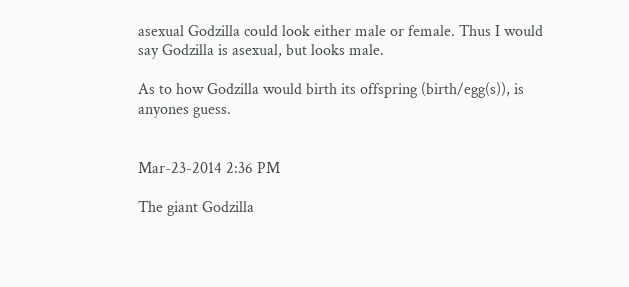asexual Godzilla could look either male or female. Thus I would say Godzilla is asexual, but looks male.

As to how Godzilla would birth its offspring (birth/egg(s)), is anyones guess.


Mar-23-2014 2:36 PM

The giant Godzilla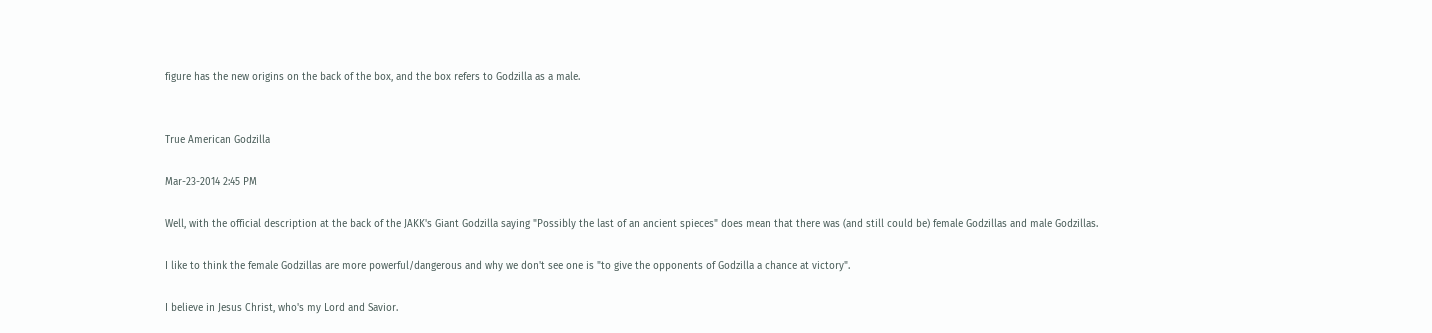figure has the new origins on the back of the box, and the box refers to Godzilla as a male.


True American Godzilla

Mar-23-2014 2:45 PM

Well, with the official description at the back of the JAKK's Giant Godzilla saying "Possibly the last of an ancient spieces" does mean that there was (and still could be) female Godzillas and male Godzillas.

I like to think the female Godzillas are more powerful/dangerous and why we don't see one is "to give the opponents of Godzilla a chance at victory".

I believe in Jesus Christ, who's my Lord and Savior.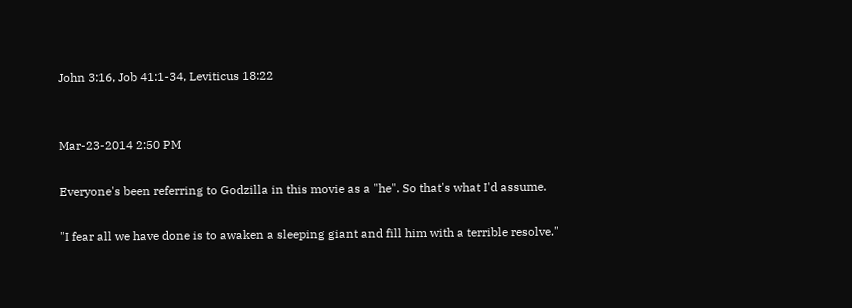John 3:16, Job 41:1-34, Leviticus 18:22


Mar-23-2014 2:50 PM

Everyone's been referring to Godzilla in this movie as a "he". So that's what I'd assume.

"I fear all we have done is to awaken a sleeping giant and fill him with a terrible resolve."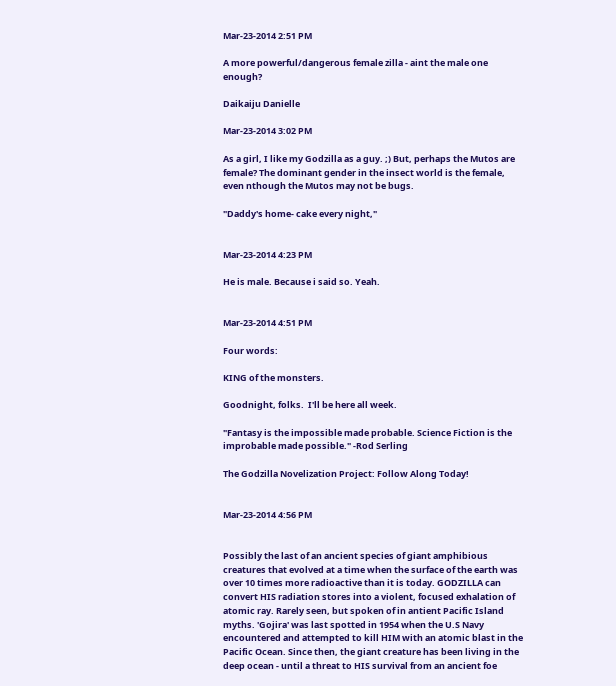Mar-23-2014 2:51 PM

A more powerful/dangerous female zilla - aint the male one enough?

Daikaiju Danielle

Mar-23-2014 3:02 PM

As a girl, I like my Godzilla as a guy. ;) But, perhaps the Mutos are female? The dominant gender in the insect world is the female, even nthough the Mutos may not be bugs.

"Daddy's home- cake every night,"


Mar-23-2014 4:23 PM

He is male. Because i said so. Yeah.


Mar-23-2014 4:51 PM

Four words:

KING of the monsters.

Goodnight, folks.  I'll be here all week.

"Fantasy is the impossible made probable. Science Fiction is the improbable made possible." -Rod Serling

The Godzilla Novelization Project: Follow Along Today!


Mar-23-2014 4:56 PM


Possibly the last of an ancient species of giant amphibious creatures that evolved at a time when the surface of the earth was over 10 times more radioactive than it is today. GODZILLA can convert HIS radiation stores into a violent, focused exhalation of atomic ray. Rarely seen, but spoken of in antient Pacific Island myths. 'Gojira' was last spotted in 1954 when the U.S Navy encountered and attempted to kill HIM with an atomic blast in the Pacific Ocean. Since then, the giant creature has been living in the deep ocean - until a threat to HIS survival from an ancient foe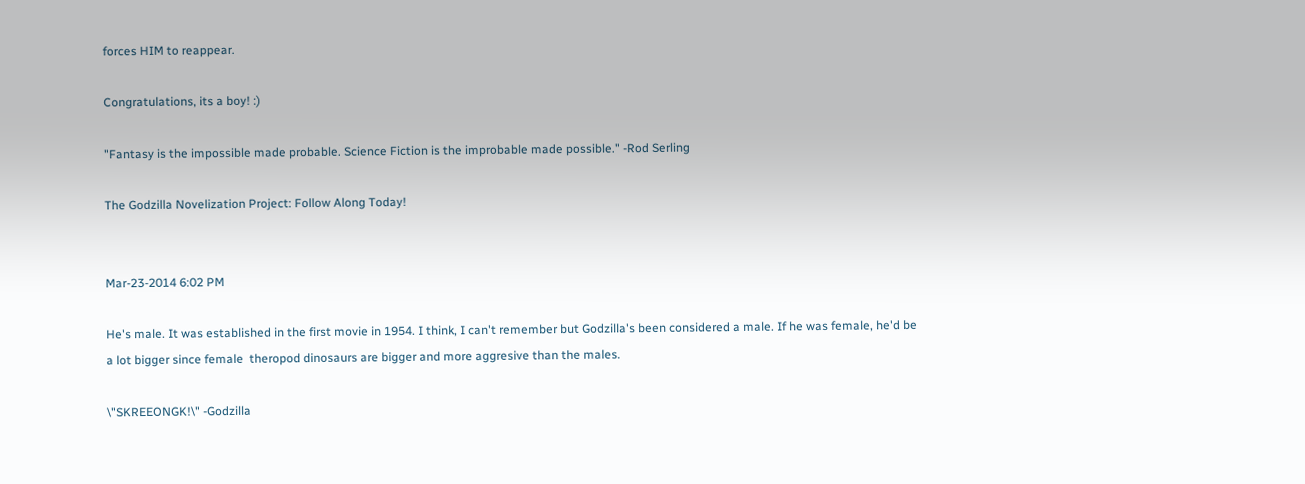forces HIM to reappear.

Congratulations, its a boy! :)

"Fantasy is the impossible made probable. Science Fiction is the improbable made possible." -Rod Serling

The Godzilla Novelization Project: Follow Along Today!


Mar-23-2014 6:02 PM

He's male. It was established in the first movie in 1954. I think, I can't remember but Godzilla's been considered a male. If he was female, he'd be a lot bigger since female  theropod dinosaurs are bigger and more aggresive than the males.

\"SKREEONGK!\" -Godzilla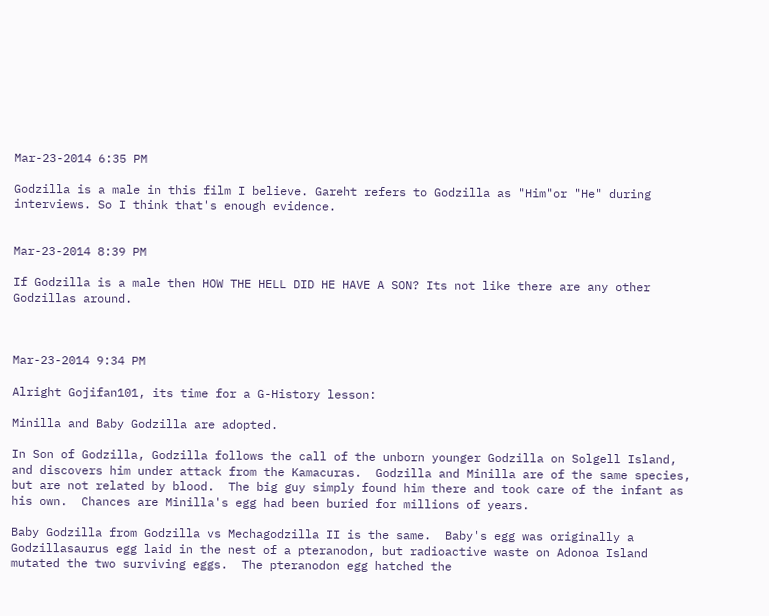Mar-23-2014 6:35 PM

Godzilla is a male in this film I believe. Gareht refers to Godzilla as "Him"or "He" during interviews. So I think that's enough evidence.


Mar-23-2014 8:39 PM

If Godzilla is a male then HOW THE HELL DID HE HAVE A SON? Its not like there are any other Godzillas around.



Mar-23-2014 9:34 PM

Alright Gojifan101, its time for a G-History lesson:

Minilla and Baby Godzilla are adopted.

In Son of Godzilla, Godzilla follows the call of the unborn younger Godzilla on Solgell Island, and discovers him under attack from the Kamacuras.  Godzilla and Minilla are of the same species, but are not related by blood.  The big guy simply found him there and took care of the infant as his own.  Chances are Minilla's egg had been buried for millions of years.

Baby Godzilla from Godzilla vs Mechagodzilla II is the same.  Baby's egg was originally a Godzillasaurus egg laid in the nest of a pteranodon, but radioactive waste on Adonoa Island mutated the two surviving eggs.  The pteranodon egg hatched the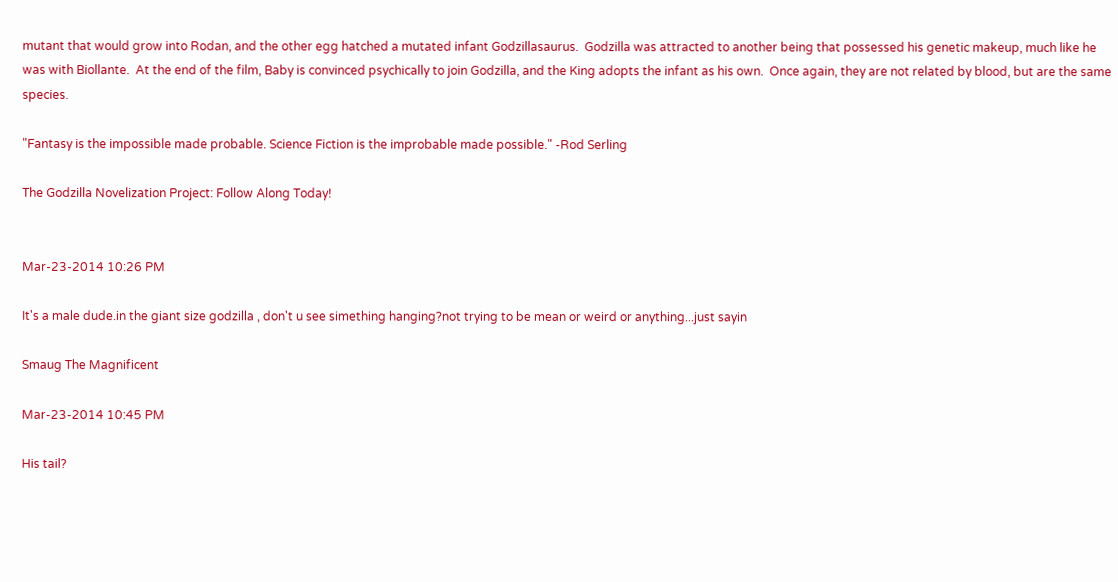mutant that would grow into Rodan, and the other egg hatched a mutated infant Godzillasaurus.  Godzilla was attracted to another being that possessed his genetic makeup, much like he was with Biollante.  At the end of the film, Baby is convinced psychically to join Godzilla, and the King adopts the infant as his own.  Once again, they are not related by blood, but are the same species.

"Fantasy is the impossible made probable. Science Fiction is the improbable made possible." -Rod Serling

The Godzilla Novelization Project: Follow Along Today!


Mar-23-2014 10:26 PM

It's a male dude.in the giant size godzilla , don't u see simething hanging?not trying to be mean or weird or anything...just sayin

Smaug The Magnificent

Mar-23-2014 10:45 PM

His tail?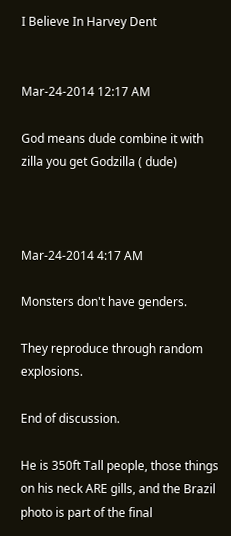I Believe In Harvey Dent


Mar-24-2014 12:17 AM

God means dude combine it with zilla you get Godzilla ( dude)



Mar-24-2014 4:17 AM

Monsters don't have genders.

They reproduce through random explosions.

End of discussion.

He is 350ft Tall people, those things on his neck ARE gills, and the Brazil photo is part of the final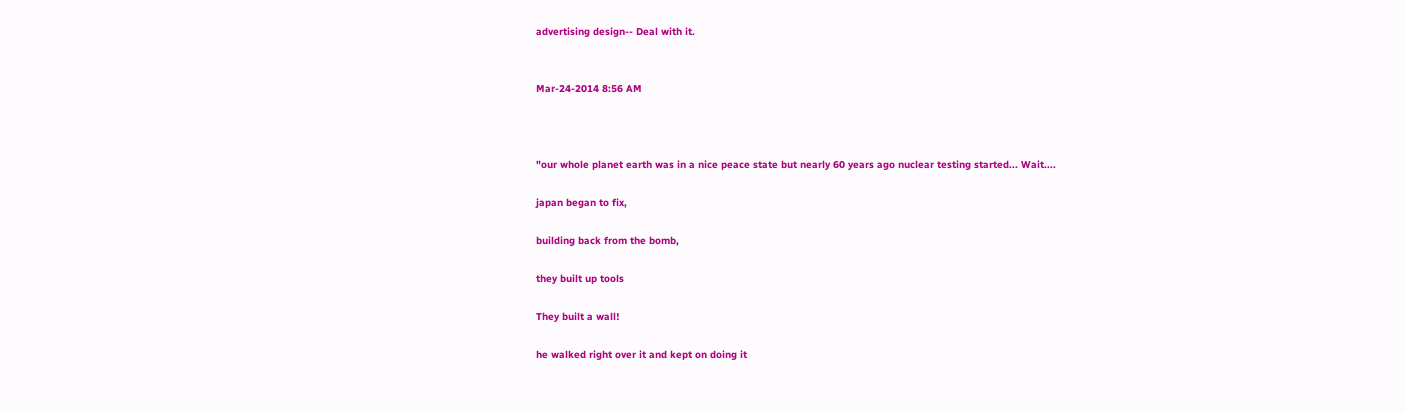advertising design-- Deal with it.


Mar-24-2014 8:56 AM



"our whole planet earth was in a nice peace state but nearly 60 years ago nuclear testing started... Wait....

japan began to fix,

building back from the bomb,

they built up tools

They built a wall!

he walked right over it and kept on doing it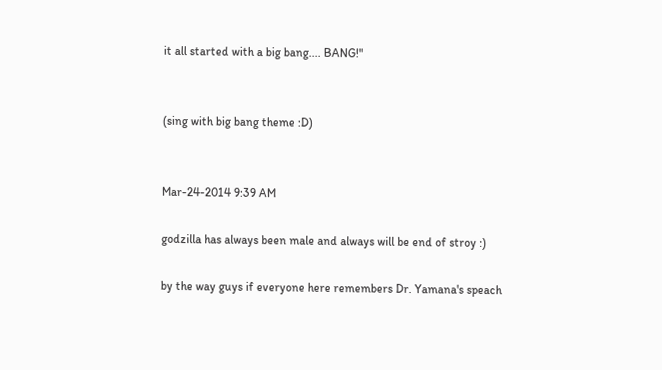it all started with a big bang.... BANG!"


(sing with big bang theme :D)


Mar-24-2014 9:39 AM

godzilla has always been male and always will be end of stroy :)

by the way guys if everyone here remembers Dr. Yamana's speach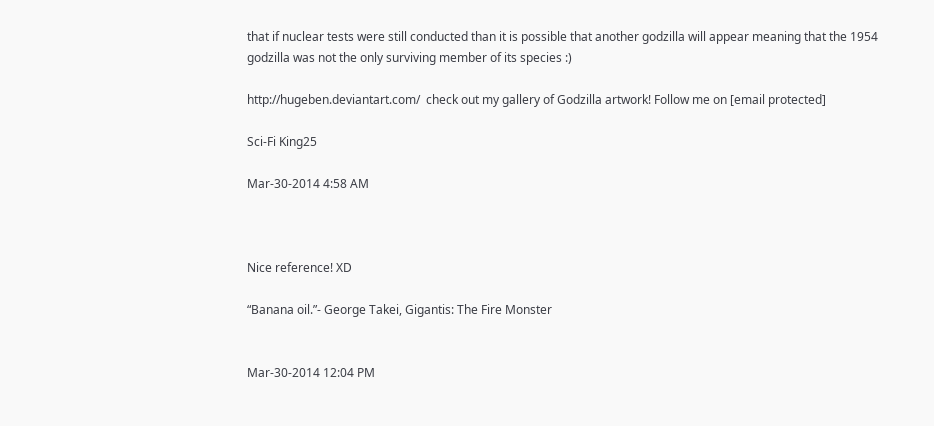that if nuclear tests were still conducted than it is possible that another godzilla will appear meaning that the 1954 godzilla was not the only surviving member of its species :)

http://hugeben.deviantart.com/  check out my gallery of Godzilla artwork! Follow me on [email protected]

Sci-Fi King25

Mar-30-2014 4:58 AM



Nice reference! XD

“Banana oil.”- George Takei, Gigantis: The Fire Monster


Mar-30-2014 12:04 PM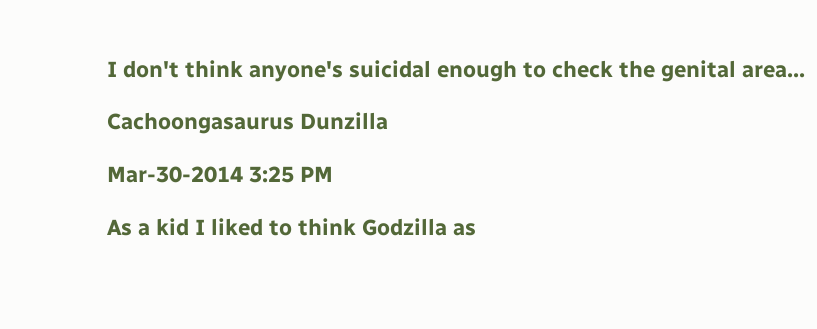I don't think anyone's suicidal enough to check the genital area...

Cachoongasaurus Dunzilla

Mar-30-2014 3:25 PM

As a kid I liked to think Godzilla as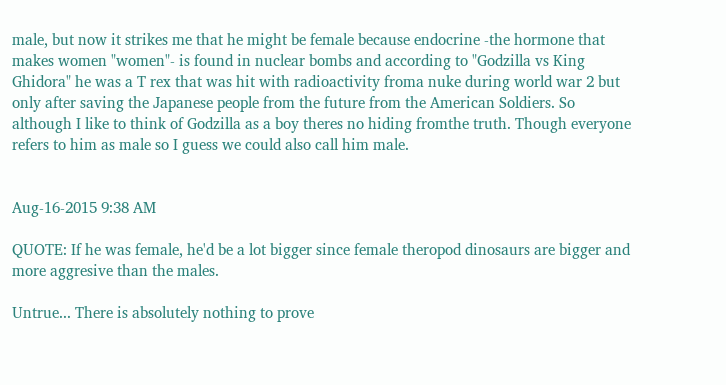male, but now it strikes me that he might be female because endocrine -the hormone that makes women "women"- is found in nuclear bombs and according to "Godzilla vs King Ghidora" he was a T rex that was hit with radioactivity froma nuke during world war 2 but only after saving the Japanese people from the future from the American Soldiers. So although I like to think of Godzilla as a boy theres no hiding fromthe truth. Though everyone refers to him as male so I guess we could also call him male.


Aug-16-2015 9:38 AM

QUOTE: If he was female, he'd be a lot bigger since female theropod dinosaurs are bigger and more aggresive than the males.

Untrue... There is absolutely nothing to prove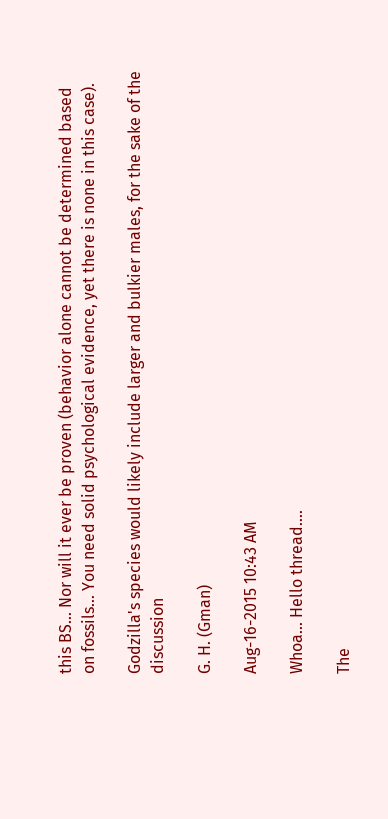this BS... Nor will it ever be proven (behavior alone cannot be determined based on fossils... You need solid psychological evidence, yet there is none in this case).

Godzilla's species would likely include larger and bulkier males, for the sake of the discussion

G. H. (Gman)

Aug-16-2015 10:43 AM

Whoa... Hello thread....

The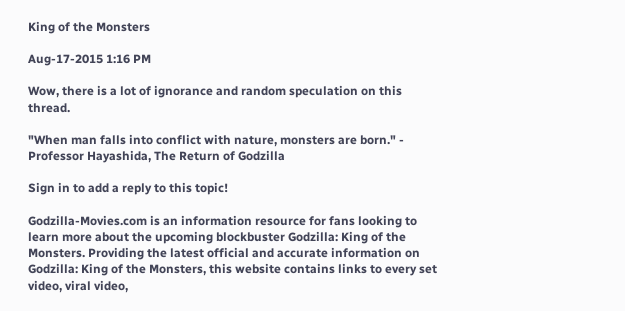King of the Monsters

Aug-17-2015 1:16 PM

Wow, there is a lot of ignorance and random speculation on this thread.

"When man falls into conflict with nature, monsters are born." - Professor Hayashida, The Return of Godzilla

Sign in to add a reply to this topic!

Godzilla-Movies.com is an information resource for fans looking to learn more about the upcoming blockbuster Godzilla: King of the Monsters. Providing the latest official and accurate information on Godzilla: King of the Monsters, this website contains links to every set video, viral video,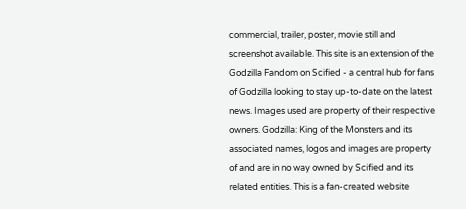commercial, trailer, poster, movie still and screenshot available. This site is an extension of the Godzilla Fandom on Scified - a central hub for fans of Godzilla looking to stay up-to-date on the latest news. Images used are property of their respective owners. Godzilla: King of the Monsters and its associated names, logos and images are property of and are in no way owned by Scified and its related entities. This is a fan-created website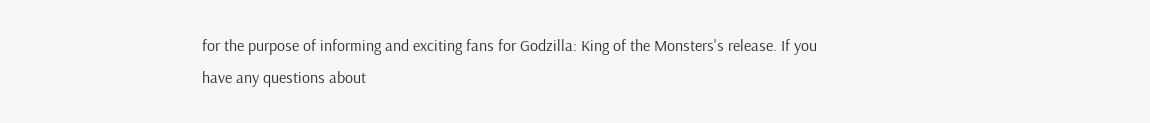for the purpose of informing and exciting fans for Godzilla: King of the Monsters's release. If you have any questions about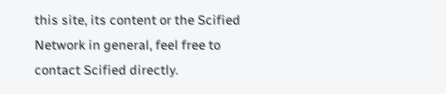this site, its content or the Scified Network in general, feel free to contact Scified directly.